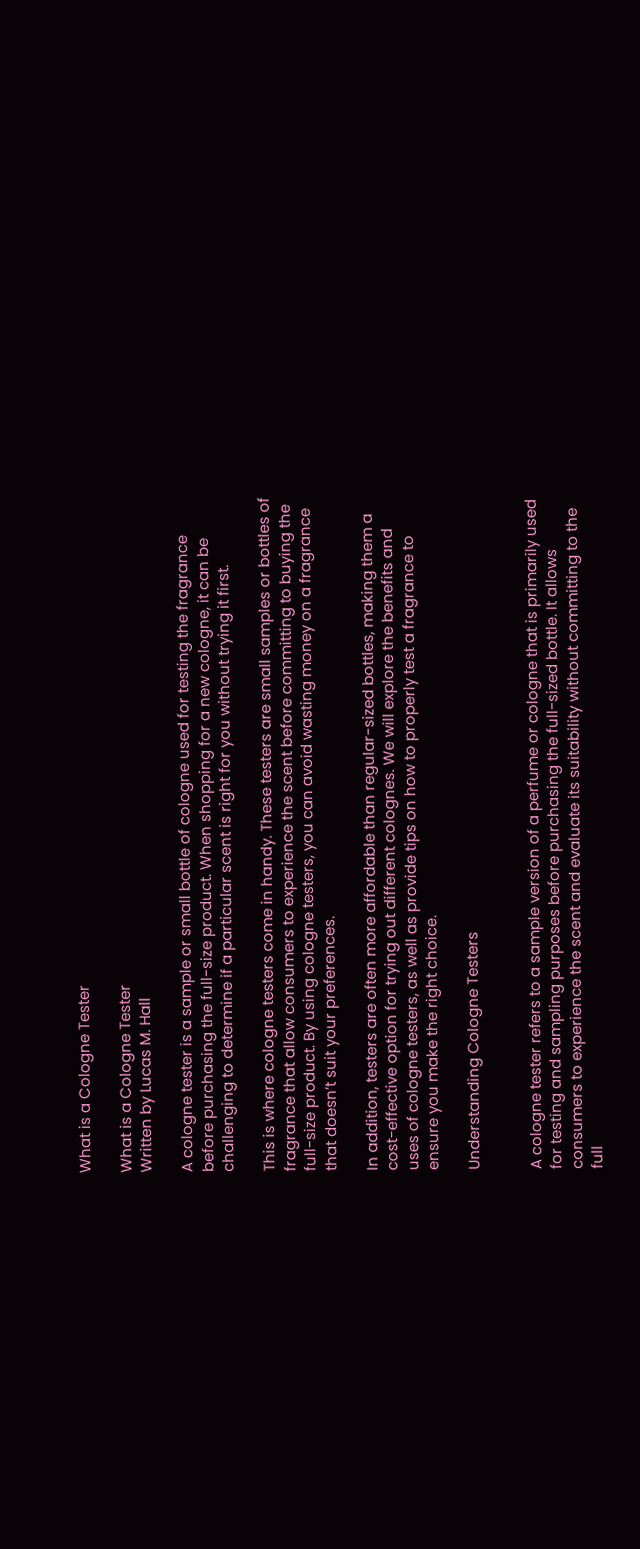What is a Cologne Tester

What is a Cologne Tester
Written by Lucas M. Hall

A cologne tester is a sample or small bottle of cologne used for testing the fragrance before purchasing the full-size product. When shopping for a new cologne, it can be challenging to determine if a particular scent is right for you without trying it first.

This is where cologne testers come in handy. These testers are small samples or bottles of fragrance that allow consumers to experience the scent before committing to buying the full-size product. By using cologne testers, you can avoid wasting money on a fragrance that doesn’t suit your preferences.

In addition, testers are often more affordable than regular-sized bottles, making them a cost-effective option for trying out different colognes. We will explore the benefits and uses of cologne testers, as well as provide tips on how to properly test a fragrance to ensure you make the right choice.

Understanding Cologne Testers


A cologne tester refers to a sample version of a perfume or cologne that is primarily used for testing and sampling purposes before purchasing the full-sized bottle. It allows consumers to experience the scent and evaluate its suitability without committing to the full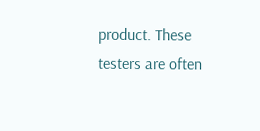product. These testers are often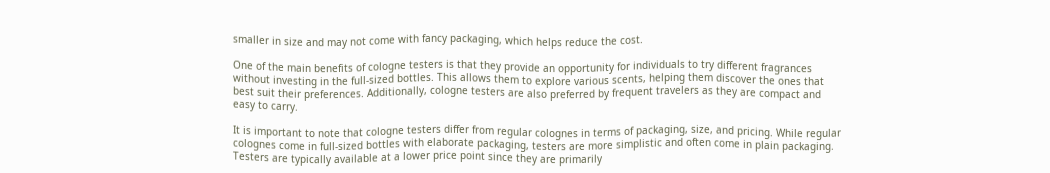smaller in size and may not come with fancy packaging, which helps reduce the cost.

One of the main benefits of cologne testers is that they provide an opportunity for individuals to try different fragrances without investing in the full-sized bottles. This allows them to explore various scents, helping them discover the ones that best suit their preferences. Additionally, cologne testers are also preferred by frequent travelers as they are compact and easy to carry.

It is important to note that cologne testers differ from regular colognes in terms of packaging, size, and pricing. While regular colognes come in full-sized bottles with elaborate packaging, testers are more simplistic and often come in plain packaging. Testers are typically available at a lower price point since they are primarily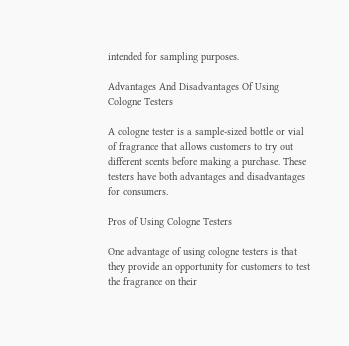intended for sampling purposes.

Advantages And Disadvantages Of Using Cologne Testers

A cologne tester is a sample-sized bottle or vial of fragrance that allows customers to try out different scents before making a purchase. These testers have both advantages and disadvantages for consumers.

Pros of Using Cologne Testers

One advantage of using cologne testers is that they provide an opportunity for customers to test the fragrance on their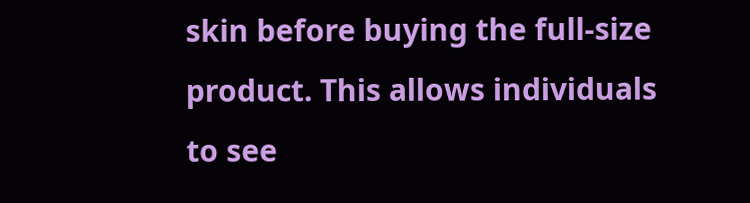skin before buying the full-size product. This allows individuals to see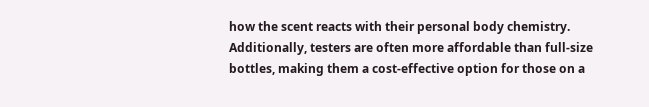how the scent reacts with their personal body chemistry. Additionally, testers are often more affordable than full-size bottles, making them a cost-effective option for those on a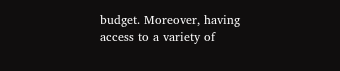budget. Moreover, having access to a variety of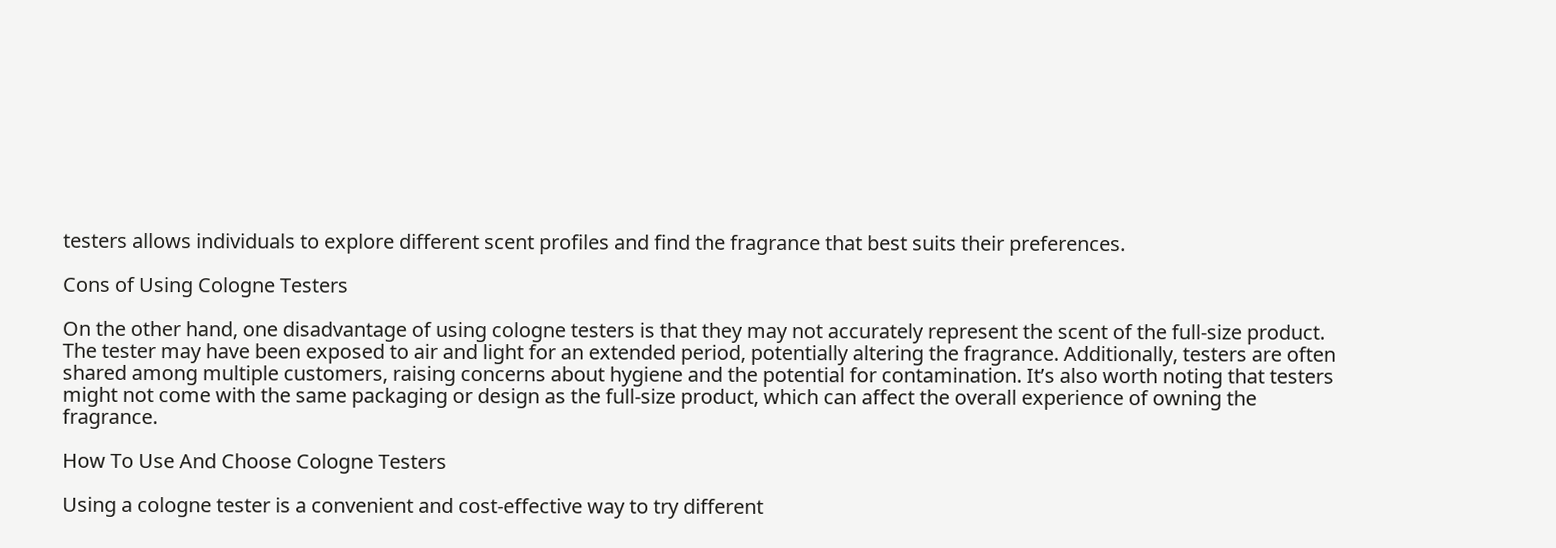testers allows individuals to explore different scent profiles and find the fragrance that best suits their preferences.

Cons of Using Cologne Testers

On the other hand, one disadvantage of using cologne testers is that they may not accurately represent the scent of the full-size product. The tester may have been exposed to air and light for an extended period, potentially altering the fragrance. Additionally, testers are often shared among multiple customers, raising concerns about hygiene and the potential for contamination. It’s also worth noting that testers might not come with the same packaging or design as the full-size product, which can affect the overall experience of owning the fragrance.

How To Use And Choose Cologne Testers

Using a cologne tester is a convenient and cost-effective way to try different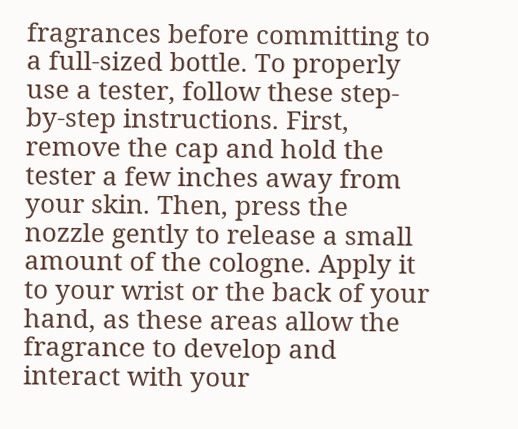fragrances before committing to a full-sized bottle. To properly use a tester, follow these step-by-step instructions. First, remove the cap and hold the tester a few inches away from your skin. Then, press the nozzle gently to release a small amount of the cologne. Apply it to your wrist or the back of your hand, as these areas allow the fragrance to develop and interact with your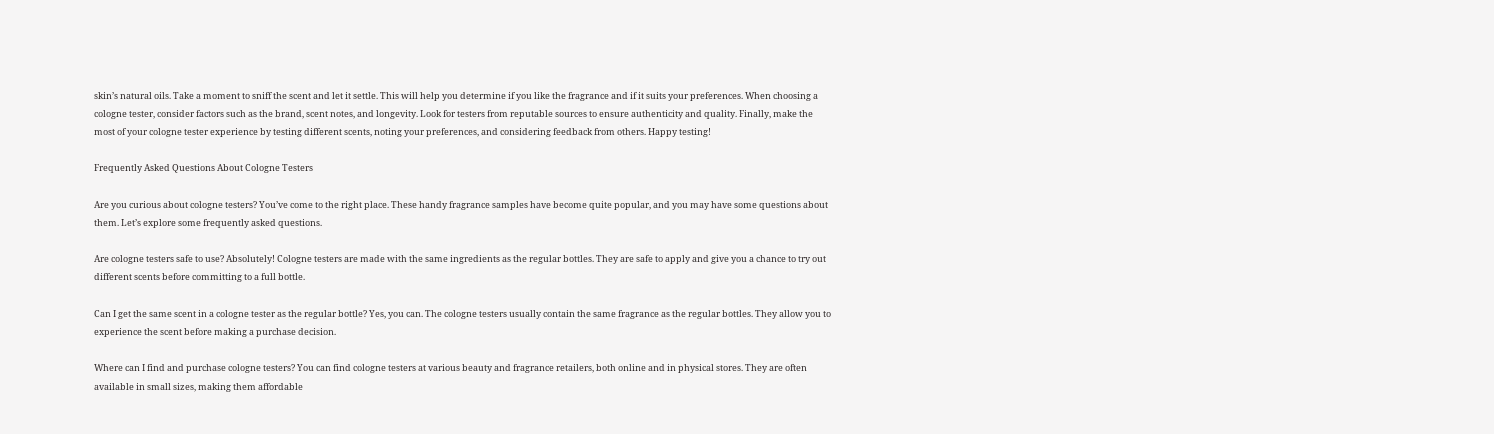skin’s natural oils. Take a moment to sniff the scent and let it settle. This will help you determine if you like the fragrance and if it suits your preferences. When choosing a cologne tester, consider factors such as the brand, scent notes, and longevity. Look for testers from reputable sources to ensure authenticity and quality. Finally, make the most of your cologne tester experience by testing different scents, noting your preferences, and considering feedback from others. Happy testing!

Frequently Asked Questions About Cologne Testers

Are you curious about cologne testers? You’ve come to the right place. These handy fragrance samples have become quite popular, and you may have some questions about them. Let’s explore some frequently asked questions.

Are cologne testers safe to use? Absolutely! Cologne testers are made with the same ingredients as the regular bottles. They are safe to apply and give you a chance to try out different scents before committing to a full bottle.

Can I get the same scent in a cologne tester as the regular bottle? Yes, you can. The cologne testers usually contain the same fragrance as the regular bottles. They allow you to experience the scent before making a purchase decision.

Where can I find and purchase cologne testers? You can find cologne testers at various beauty and fragrance retailers, both online and in physical stores. They are often available in small sizes, making them affordable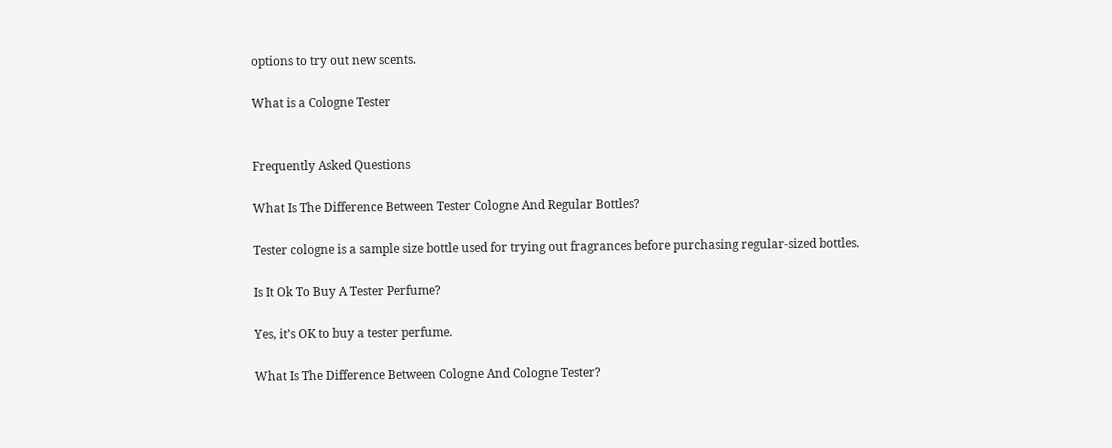options to try out new scents.

What is a Cologne Tester


Frequently Asked Questions

What Is The Difference Between Tester Cologne And Regular Bottles?

Tester cologne is a sample size bottle used for trying out fragrances before purchasing regular-sized bottles.

Is It Ok To Buy A Tester Perfume?

Yes, it’s OK to buy a tester perfume.

What Is The Difference Between Cologne And Cologne Tester?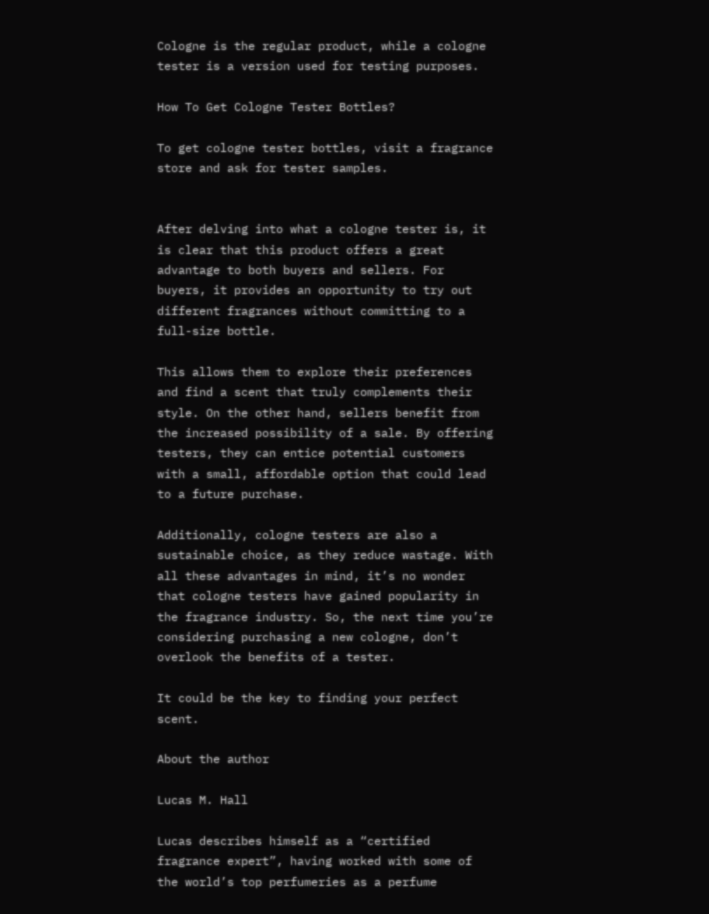Cologne is the regular product, while a cologne tester is a version used for testing purposes.

How To Get Cologne Tester Bottles?

To get cologne tester bottles, visit a fragrance store and ask for tester samples.


After delving into what a cologne tester is, it is clear that this product offers a great advantage to both buyers and sellers. For buyers, it provides an opportunity to try out different fragrances without committing to a full-size bottle.

This allows them to explore their preferences and find a scent that truly complements their style. On the other hand, sellers benefit from the increased possibility of a sale. By offering testers, they can entice potential customers with a small, affordable option that could lead to a future purchase.

Additionally, cologne testers are also a sustainable choice, as they reduce wastage. With all these advantages in mind, it’s no wonder that cologne testers have gained popularity in the fragrance industry. So, the next time you’re considering purchasing a new cologne, don’t overlook the benefits of a tester.

It could be the key to finding your perfect scent.

About the author

Lucas M. Hall

Lucas describes himself as a “certified fragrance expert”, having worked with some of the world’s top perfumeries as a perfume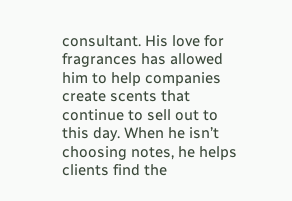consultant. His love for fragrances has allowed him to help companies create scents that continue to sell out to this day. When he isn’t choosing notes, he helps clients find the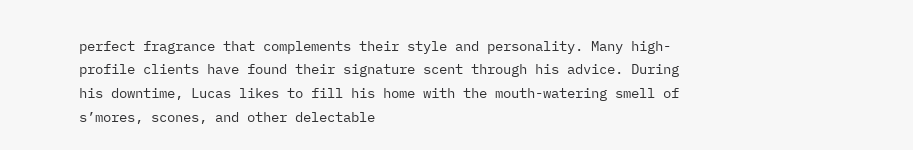perfect fragrance that complements their style and personality. Many high-profile clients have found their signature scent through his advice. During his downtime, Lucas likes to fill his home with the mouth-watering smell of s’mores, scones, and other delectable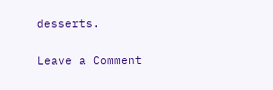desserts.

Leave a Comment